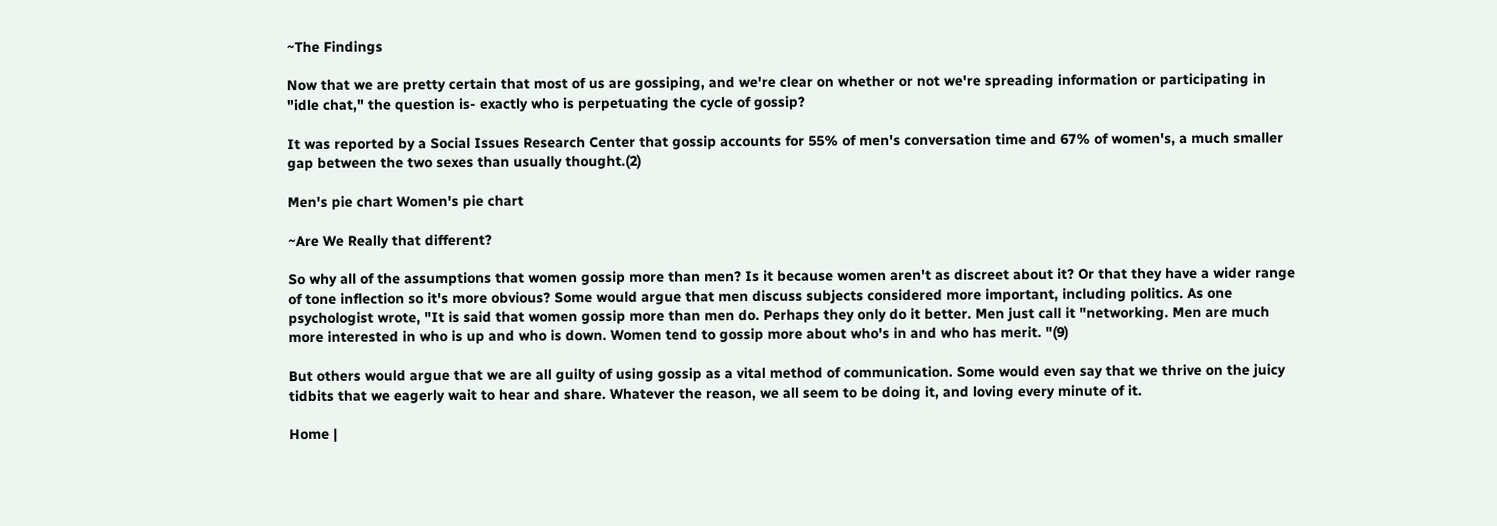~The Findings

Now that we are pretty certain that most of us are gossiping, and we're clear on whether or not we're spreading information or participating in "idle chat," the question is- exactly who is perpetuating the cycle of gossip?

It was reported by a Social Issues Research Center that gossip accounts for 55% of men's conversation time and 67% of women's, a much smaller gap between the two sexes than usually thought.(2)

Men's pie chart Women's pie chart

~Are We Really that different?

So why all of the assumptions that women gossip more than men? Is it because women aren't as discreet about it? Or that they have a wider range of tone inflection so it's more obvious? Some would argue that men discuss subjects considered more important, including politics. As one psychologist wrote, "It is said that women gossip more than men do. Perhaps they only do it better. Men just call it "networking. Men are much more interested in who is up and who is down. Women tend to gossip more about who's in and who has merit. "(9)

But others would argue that we are all guilty of using gossip as a vital method of communication. Some would even say that we thrive on the juicy tidbits that we eagerly wait to hear and share. Whatever the reason, we all seem to be doing it, and loving every minute of it.

Home |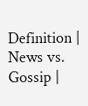Definition | News vs. Gossip |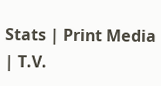Stats | Print Media | T.V.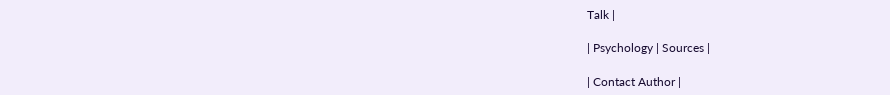Talk |

| Psychology | Sources |

| Contact Author |